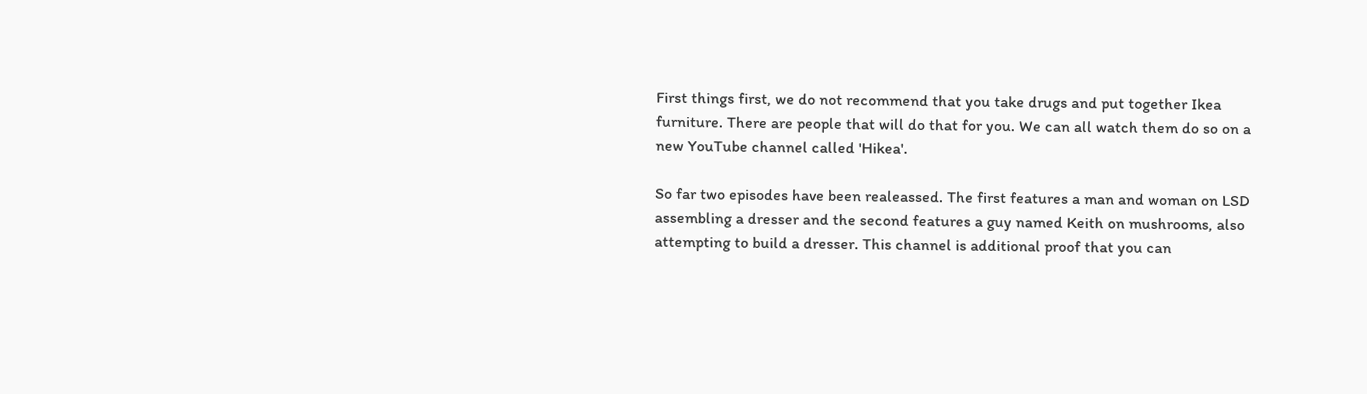First things first, we do not recommend that you take drugs and put together Ikea furniture. There are people that will do that for you. We can all watch them do so on a new YouTube channel called 'Hikea'.

So far two episodes have been realeassed. The first features a man and woman on LSD assembling a dresser and the second features a guy named Keith on mushrooms, also attempting to build a dresser. This channel is additional proof that you can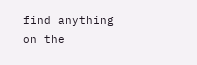find anything on the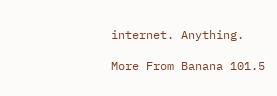internet. Anything.

More From Banana 101.5